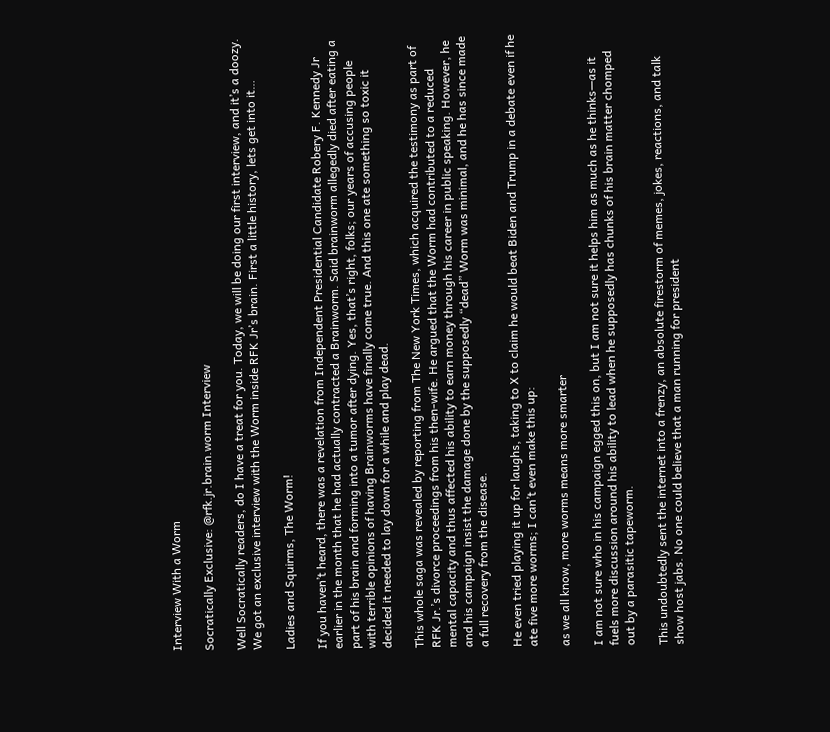Interview With a Worm

Socratically Exclusive: @rfk.jr.brain.worm Interview

Well Socratically readers, do I have a treat for you. Today, we will be doing our first interview, and it’s a doozy. We got an exclusive interview with the Worm inside RFK Jr’s brain. First a little history, lets get into it…

Ladies and Squirms, The Worm!

If you haven’t heard, there was a revelation from Independent Presidential Candidate Robery F. Kennedy Jr earlier in the month that he had actually contracted a Brainworm. Said brainworm allegedly died after eating a part of his brain and forming into a tumor after dying. Yes, that’s right, folks; our years of accusing people with terrible opinions of having Brainworms have finally come true. And this one ate something so toxic it decided it needed to lay down for a while and play dead.

This whole saga was revealed by reporting from The New York Times, which acquired the testimony as part of RFK Jr.’s divorce proceedings from his then-wife. He argued that the Worm had contributed to a reduced mental capacity and thus affected his ability to earn money through his career in public speaking. However, he and his campaign insist the damage done by the supposedly “dead” Worm was minimal, and he has since made a full recovery from the disease.

He even tried playing it up for laughs, taking to X to claim he would beat Biden and Trump in a debate even if he ate five more worms; I can’t even make this up:

as we all know, more worms means more smarter

I am not sure who in his campaign egged this on, but I am not sure it helps him as much as he thinks—as it fuels more discussion around his ability to lead when he supposedly has chunks of his brain matter chomped out by a parasitic tapeworm.

This undoubtedly sent the internet into a frenzy, an absolute firestorm of memes, jokes, reactions, and talk show host jabs. No one could believe that a man running for president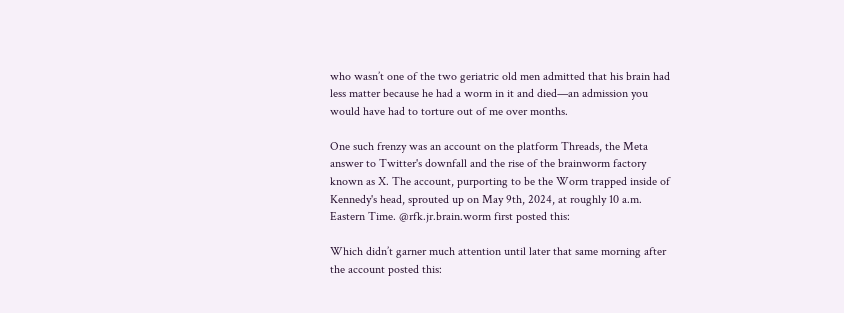who wasn’t one of the two geriatric old men admitted that his brain had less matter because he had a worm in it and died—an admission you would have had to torture out of me over months.

One such frenzy was an account on the platform Threads, the Meta answer to Twitter's downfall and the rise of the brainworm factory known as X. The account, purporting to be the Worm trapped inside of Kennedy's head, sprouted up on May 9th, 2024, at roughly 10 a.m. Eastern Time. @rfk.jr.brain.worm first posted this:

Which didn’t garner much attention until later that same morning after the account posted this: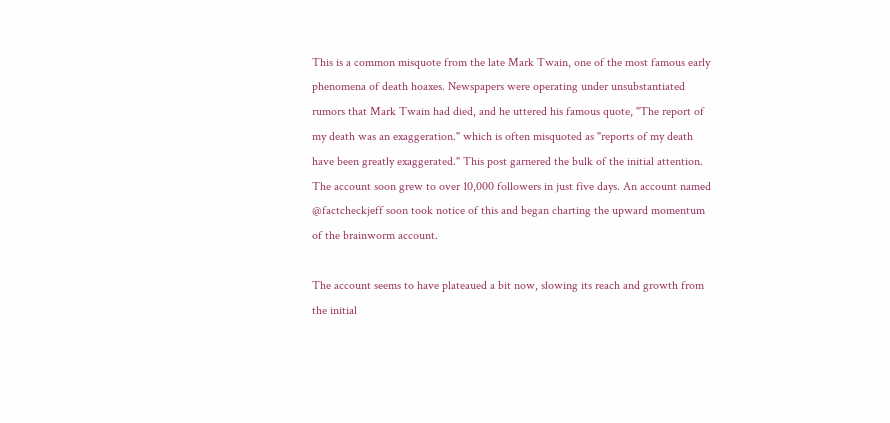This is a common misquote from the late Mark Twain, one of the most famous early phenomena of death hoaxes. Newspapers were operating under unsubstantiated rumors that Mark Twain had died, and he uttered his famous quote, "The report of my death was an exaggeration." which is often misquoted as "reports of my death have been greatly exaggerated." This post garnered the bulk of the initial attention. The account soon grew to over 10,000 followers in just five days. An account named @factcheckjeff soon took notice of this and began charting the upward momentum of the brainworm account.

The account seems to have plateaued a bit now, slowing its reach and growth from the initial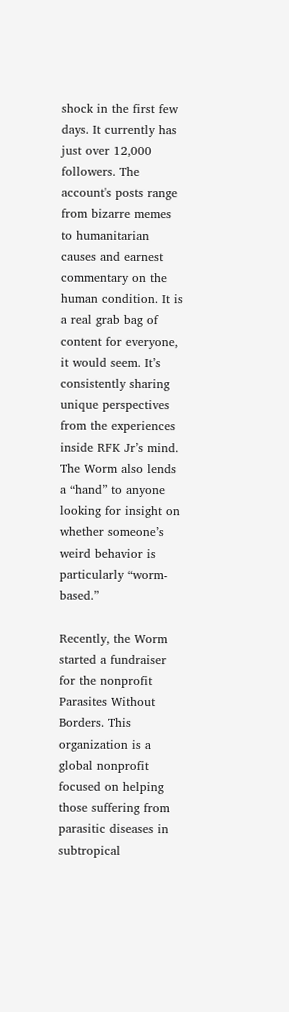shock in the first few days. It currently has just over 12,000 followers. The account's posts range from bizarre memes to humanitarian causes and earnest commentary on the human condition. It is a real grab bag of content for everyone, it would seem. It’s consistently sharing unique perspectives from the experiences inside RFK Jr’s mind. The Worm also lends a “hand” to anyone looking for insight on whether someone’s weird behavior is particularly “worm-based.”

Recently, the Worm started a fundraiser for the nonprofit Parasites Without Borders. This organization is a global nonprofit focused on helping those suffering from parasitic diseases in subtropical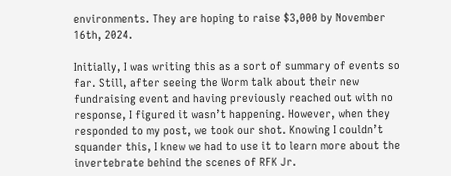environments. They are hoping to raise $3,000 by November 16th, 2024.

Initially, I was writing this as a sort of summary of events so far. Still, after seeing the Worm talk about their new fundraising event and having previously reached out with no response, I figured it wasn’t happening. However, when they responded to my post, we took our shot. Knowing I couldn’t squander this, I knew we had to use it to learn more about the invertebrate behind the scenes of RFK Jr.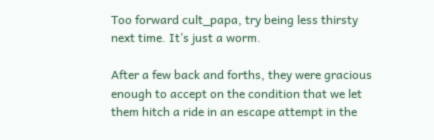Too forward cult_papa, try being less thirsty next time. It’s just a worm.

After a few back and forths, they were gracious enough to accept on the condition that we let them hitch a ride in an escape attempt in the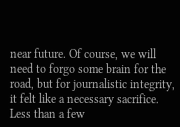near future. Of course, we will need to forgo some brain for the road, but for journalistic integrity, it felt like a necessary sacrifice. Less than a few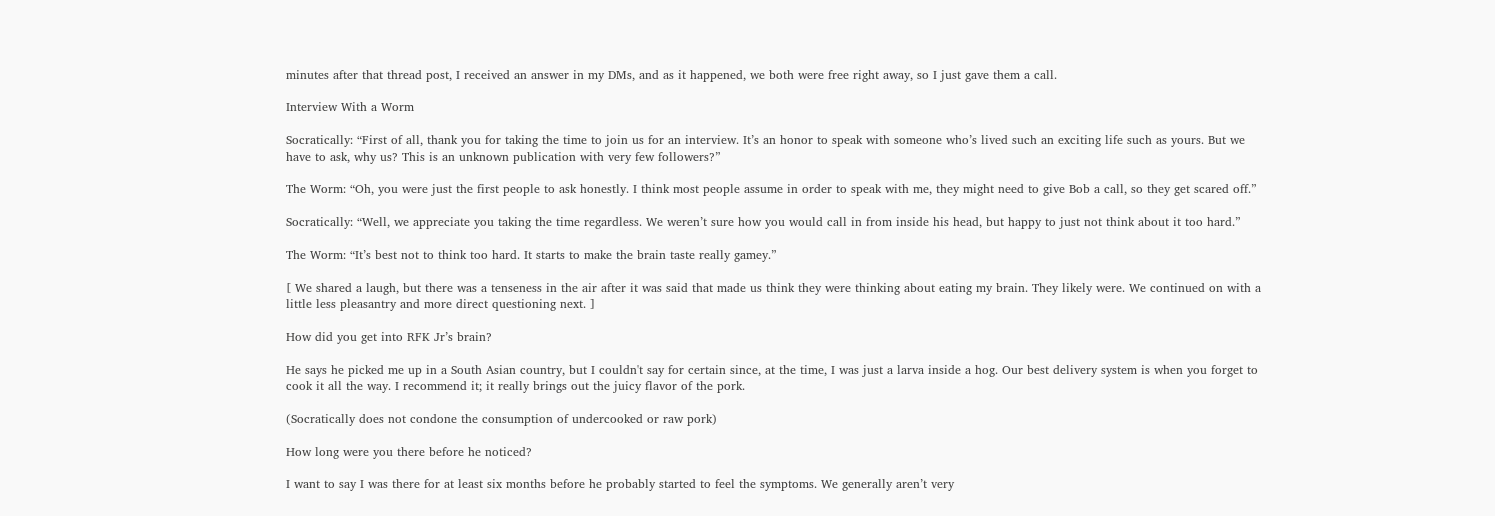minutes after that thread post, I received an answer in my DMs, and as it happened, we both were free right away, so I just gave them a call.

Interview With a Worm

Socratically: “First of all, thank you for taking the time to join us for an interview. It’s an honor to speak with someone who’s lived such an exciting life such as yours. But we have to ask, why us? This is an unknown publication with very few followers?”

The Worm: “Oh, you were just the first people to ask honestly. I think most people assume in order to speak with me, they might need to give Bob a call, so they get scared off.”

Socratically: “Well, we appreciate you taking the time regardless. We weren’t sure how you would call in from inside his head, but happy to just not think about it too hard.”

The Worm: “It’s best not to think too hard. It starts to make the brain taste really gamey.”

[ We shared a laugh, but there was a tenseness in the air after it was said that made us think they were thinking about eating my brain. They likely were. We continued on with a little less pleasantry and more direct questioning next. ]

How did you get into RFK Jr’s brain?

He says he picked me up in a South Asian country, but I couldn't say for certain since, at the time, I was just a larva inside a hog. Our best delivery system is when you forget to cook it all the way. I recommend it; it really brings out the juicy flavor of the pork.

(Socratically does not condone the consumption of undercooked or raw pork)

How long were you there before he noticed?

I want to say I was there for at least six months before he probably started to feel the symptoms. We generally aren’t very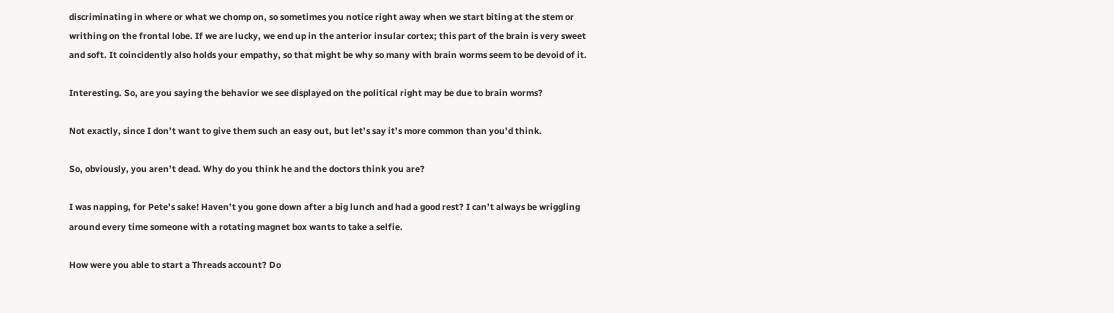discriminating in where or what we chomp on, so sometimes you notice right away when we start biting at the stem or writhing on the frontal lobe. If we are lucky, we end up in the anterior insular cortex; this part of the brain is very sweet and soft. It coincidently also holds your empathy, so that might be why so many with brain worms seem to be devoid of it.

Interesting. So, are you saying the behavior we see displayed on the political right may be due to brain worms?

Not exactly, since I don’t want to give them such an easy out, but let’s say it’s more common than you’d think.

So, obviously, you aren’t dead. Why do you think he and the doctors think you are?

I was napping, for Pete’s sake! Haven’t you gone down after a big lunch and had a good rest? I can’t always be wriggling around every time someone with a rotating magnet box wants to take a selfie.

How were you able to start a Threads account? Do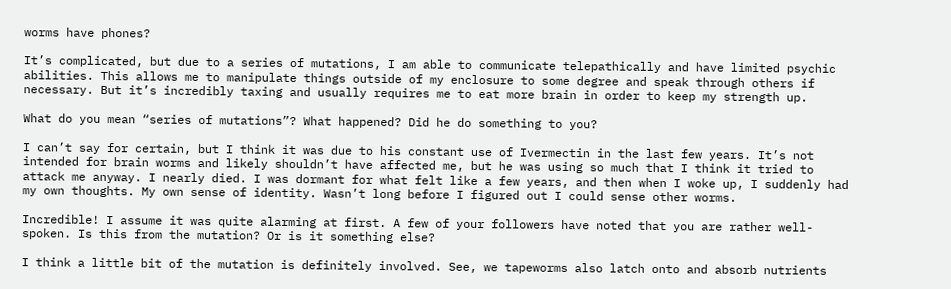worms have phones?

It’s complicated, but due to a series of mutations, I am able to communicate telepathically and have limited psychic abilities. This allows me to manipulate things outside of my enclosure to some degree and speak through others if necessary. But it’s incredibly taxing and usually requires me to eat more brain in order to keep my strength up.

What do you mean “series of mutations”? What happened? Did he do something to you?

I can’t say for certain, but I think it was due to his constant use of Ivermectin in the last few years. It’s not intended for brain worms and likely shouldn’t have affected me, but he was using so much that I think it tried to attack me anyway. I nearly died. I was dormant for what felt like a few years, and then when I woke up, I suddenly had my own thoughts. My own sense of identity. Wasn’t long before I figured out I could sense other worms.

Incredible! I assume it was quite alarming at first. A few of your followers have noted that you are rather well-spoken. Is this from the mutation? Or is it something else?

I think a little bit of the mutation is definitely involved. See, we tapeworms also latch onto and absorb nutrients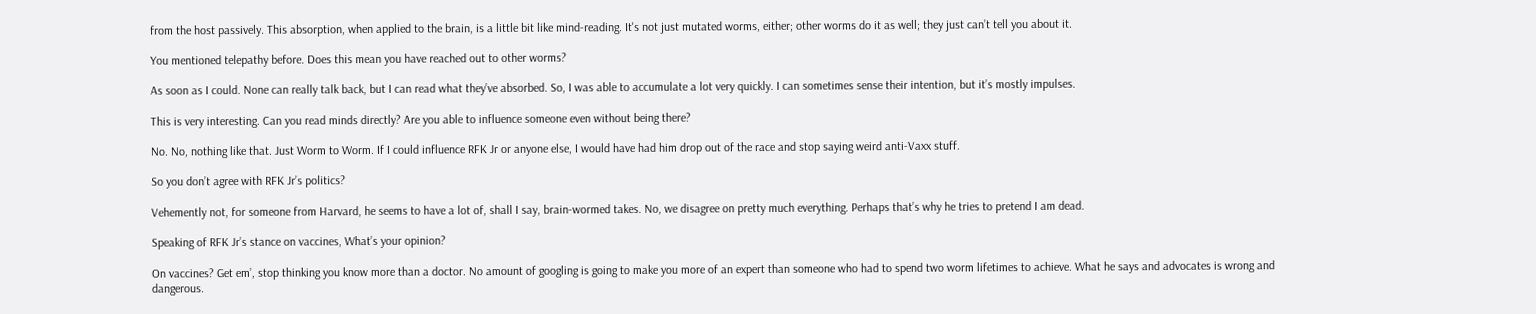from the host passively. This absorption, when applied to the brain, is a little bit like mind-reading. It's not just mutated worms, either; other worms do it as well; they just can’t tell you about it.

You mentioned telepathy before. Does this mean you have reached out to other worms?

As soon as I could. None can really talk back, but I can read what they’ve absorbed. So, I was able to accumulate a lot very quickly. I can sometimes sense their intention, but it’s mostly impulses.

This is very interesting. Can you read minds directly? Are you able to influence someone even without being there?

No. No, nothing like that. Just Worm to Worm. If I could influence RFK Jr or anyone else, I would have had him drop out of the race and stop saying weird anti-Vaxx stuff.

So you don’t agree with RFK Jr’s politics?

Vehemently not, for someone from Harvard, he seems to have a lot of, shall I say, brain-wormed takes. No, we disagree on pretty much everything. Perhaps that’s why he tries to pretend I am dead.

Speaking of RFK Jr’s stance on vaccines, What’s your opinion?

On vaccines? Get em’, stop thinking you know more than a doctor. No amount of googling is going to make you more of an expert than someone who had to spend two worm lifetimes to achieve. What he says and advocates is wrong and dangerous.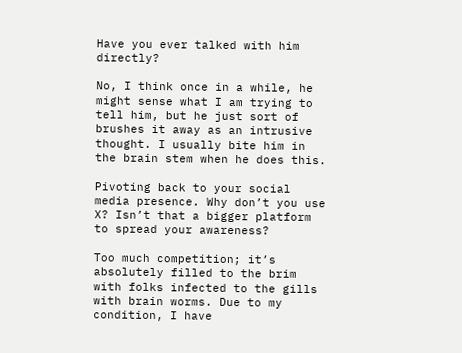Have you ever talked with him directly?

No, I think once in a while, he might sense what I am trying to tell him, but he just sort of brushes it away as an intrusive thought. I usually bite him in the brain stem when he does this.

Pivoting back to your social media presence. Why don’t you use X? Isn’t that a bigger platform to spread your awareness?

Too much competition; it’s absolutely filled to the brim with folks infected to the gills with brain worms. Due to my condition, I have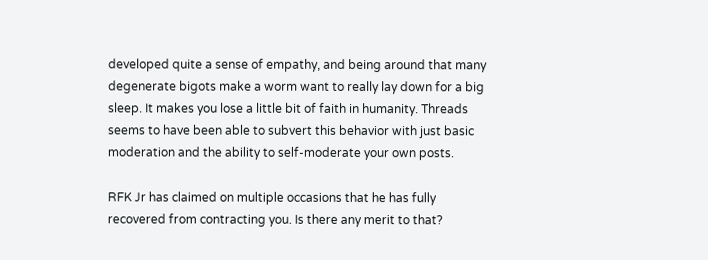developed quite a sense of empathy, and being around that many degenerate bigots make a worm want to really lay down for a big sleep. It makes you lose a little bit of faith in humanity. Threads seems to have been able to subvert this behavior with just basic moderation and the ability to self-moderate your own posts.

RFK Jr has claimed on multiple occasions that he has fully recovered from contracting you. Is there any merit to that?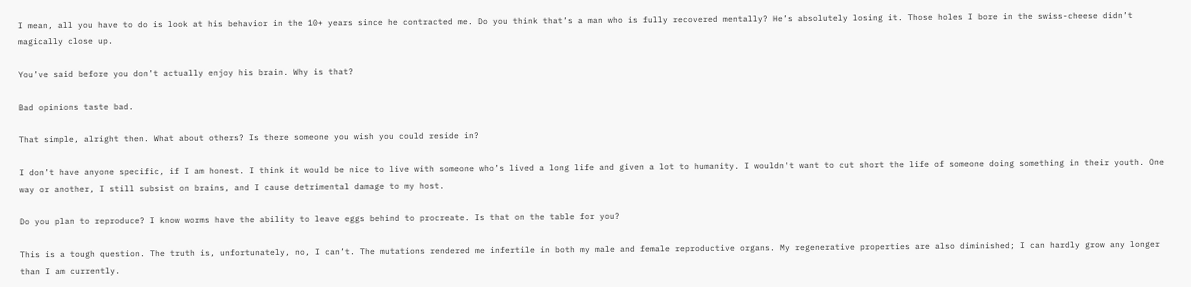I mean, all you have to do is look at his behavior in the 10+ years since he contracted me. Do you think that’s a man who is fully recovered mentally? He’s absolutely losing it. Those holes I bore in the swiss-cheese didn’t magically close up.

You’ve said before you don’t actually enjoy his brain. Why is that?

Bad opinions taste bad.

That simple, alright then. What about others? Is there someone you wish you could reside in?

I don’t have anyone specific, if I am honest. I think it would be nice to live with someone who’s lived a long life and given a lot to humanity. I wouldn't want to cut short the life of someone doing something in their youth. One way or another, I still subsist on brains, and I cause detrimental damage to my host.

Do you plan to reproduce? I know worms have the ability to leave eggs behind to procreate. Is that on the table for you?

This is a tough question. The truth is, unfortunately, no, I can’t. The mutations rendered me infertile in both my male and female reproductive organs. My regenerative properties are also diminished; I can hardly grow any longer than I am currently.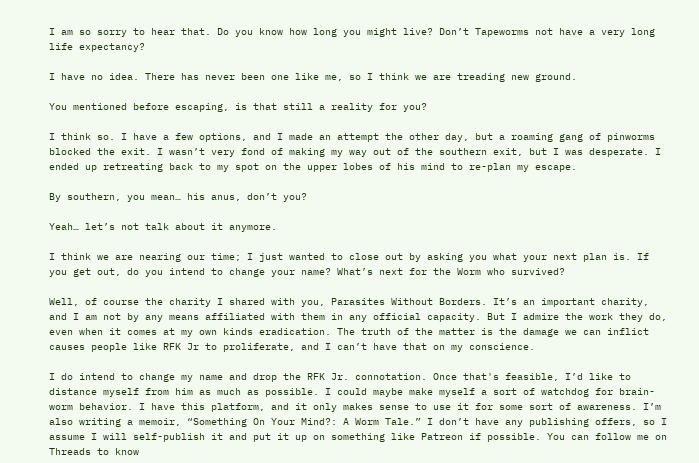I am so sorry to hear that. Do you know how long you might live? Don’t Tapeworms not have a very long life expectancy?

I have no idea. There has never been one like me, so I think we are treading new ground.

You mentioned before escaping, is that still a reality for you?

I think so. I have a few options, and I made an attempt the other day, but a roaming gang of pinworms blocked the exit. I wasn’t very fond of making my way out of the southern exit, but I was desperate. I ended up retreating back to my spot on the upper lobes of his mind to re-plan my escape.

By southern, you mean… his anus, don’t you?

Yeah… let’s not talk about it anymore.

I think we are nearing our time; I just wanted to close out by asking you what your next plan is. If you get out, do you intend to change your name? What’s next for the Worm who survived?

Well, of course the charity I shared with you, Parasites Without Borders. It’s an important charity, and I am not by any means affiliated with them in any official capacity. But I admire the work they do, even when it comes at my own kinds eradication. The truth of the matter is the damage we can inflict causes people like RFK Jr to proliferate, and I can’t have that on my conscience.

I do intend to change my name and drop the RFK Jr. connotation. Once that's feasible, I’d like to distance myself from him as much as possible. I could maybe make myself a sort of watchdog for brain-worm behavior. I have this platform, and it only makes sense to use it for some sort of awareness. I’m also writing a memoir, “Something On Your Mind?: A Worm Tale.” I don’t have any publishing offers, so I assume I will self-publish it and put it up on something like Patreon if possible. You can follow me on Threads to know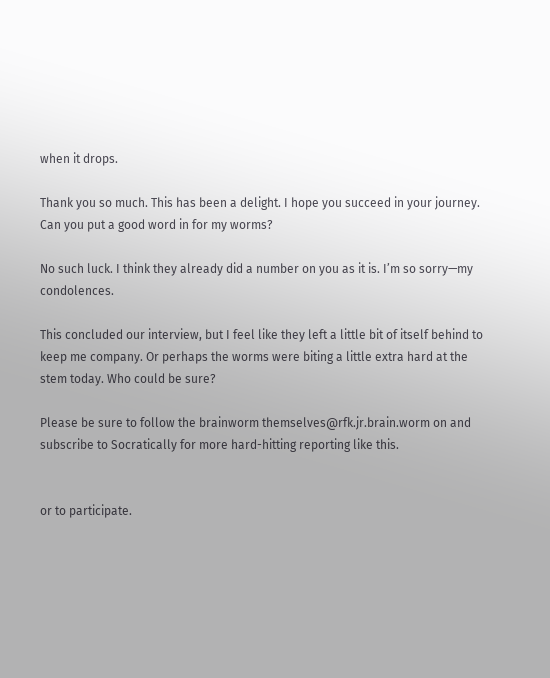when it drops.

Thank you so much. This has been a delight. I hope you succeed in your journey. Can you put a good word in for my worms?

No such luck. I think they already did a number on you as it is. I’m so sorry—my condolences.

This concluded our interview, but I feel like they left a little bit of itself behind to keep me company. Or perhaps the worms were biting a little extra hard at the stem today. Who could be sure?

Please be sure to follow the brainworm themselves@rfk.jr.brain.worm on and subscribe to Socratically for more hard-hitting reporting like this.


or to participate.